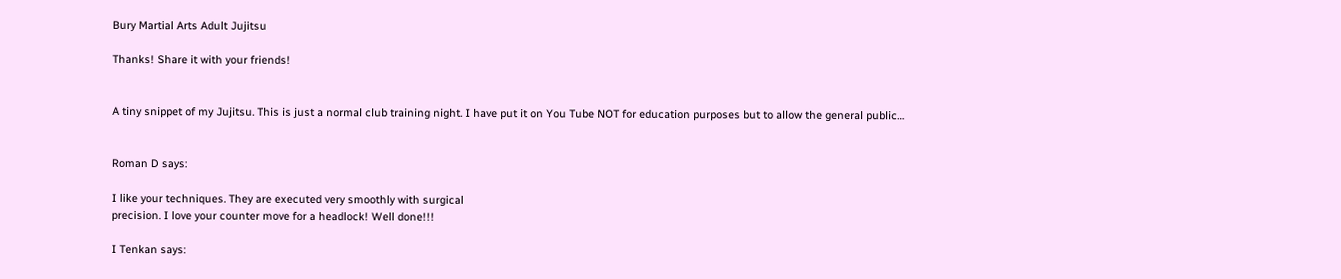Bury Martial Arts Adult Jujitsu

Thanks! Share it with your friends!


A tiny snippet of my Jujitsu. This is just a normal club training night. I have put it on You Tube NOT for education purposes but to allow the general public…


Roman D says:

I like your techniques. They are executed very smoothly with surgical
precision. I love your counter move for a headlock! Well done!!!

I Tenkan says: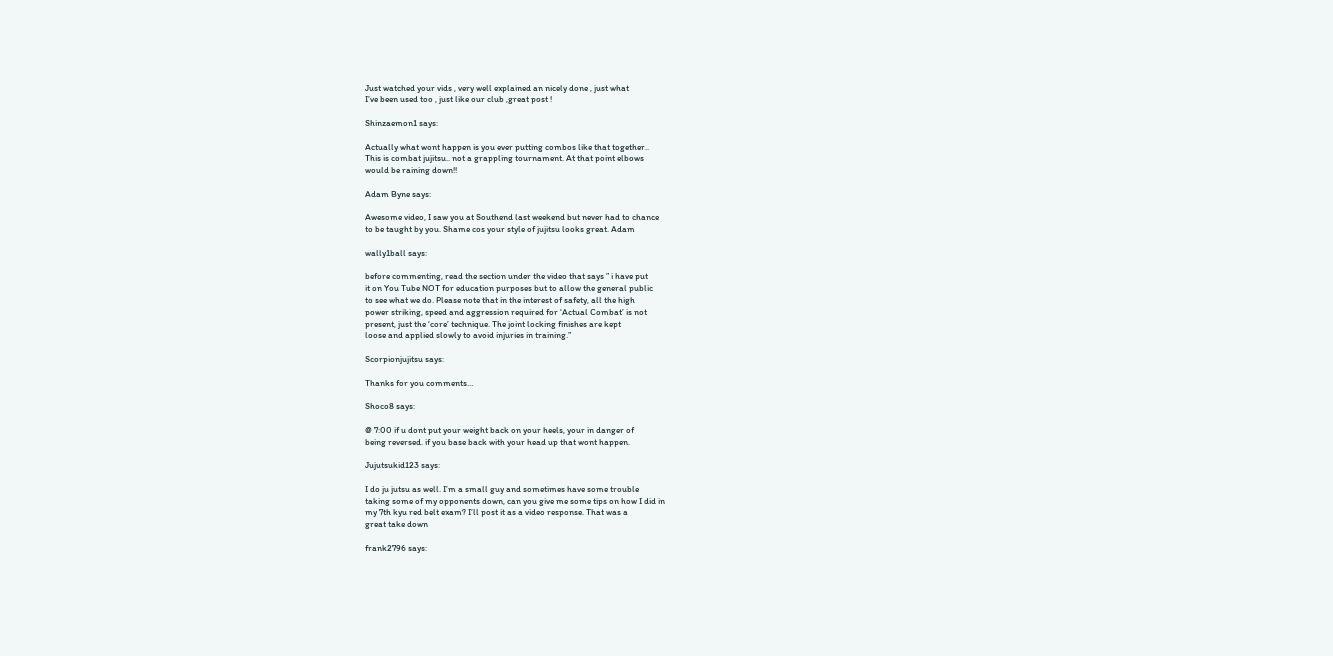Just watched your vids , very well explained an nicely done , just what
I’ve been used too , just like our club ,great post !

Shinzaemon1 says:

Actually what wont happen is you ever putting combos like that together..
This is combat jujitsu.. not a grappling tournament. At that point elbows
would be raining down!!

Adam Byne says:

Awesome video, I saw you at Southend last weekend but never had to chance
to be taught by you. Shame cos your style of jujitsu looks great. Adam

wally1ball says:

before commenting, read the section under the video that says ” i have put
it on You Tube NOT for education purposes but to allow the general public
to see what we do. Please note that in the interest of safety, all the high
power striking, speed and aggression required for ‘Actual Combat’ is not
present, just the ‘core’ technique. The joint locking finishes are kept
loose and applied slowly to avoid injuries in training.”

Scorpionjujitsu says:

Thanks for you comments…

Shoco8 says:

@ 7:00 if u dont put your weight back on your heels, your in danger of
being reversed. if you base back with your head up that wont happen.

Jujutsukid123 says:

I do ju jutsu as well. I’m a small guy and sometimes have some trouble
taking some of my opponents down, can you give me some tips on how I did in
my 7th kyu red belt exam? I’ll post it as a video response. That was a
great take down

frank2796 says: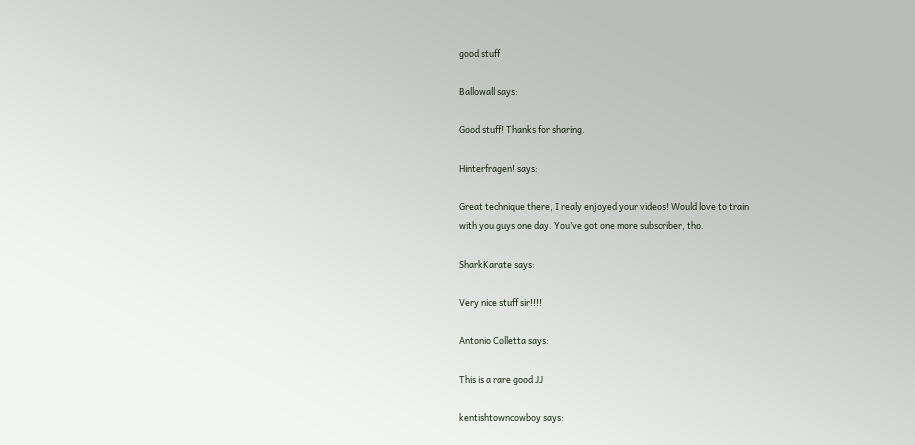good stuff

Ballowall says:

Good stuff! Thanks for sharing.

Hinterfragen! says:

Great technique there, I realy enjoyed your videos! Would love to train
with you guys one day. You’ve got one more subscriber, tho.

SharkKarate says:

Very nice stuff sir!!!!

Antonio Colletta says:

This is a rare good JJ

kentishtowncowboy says: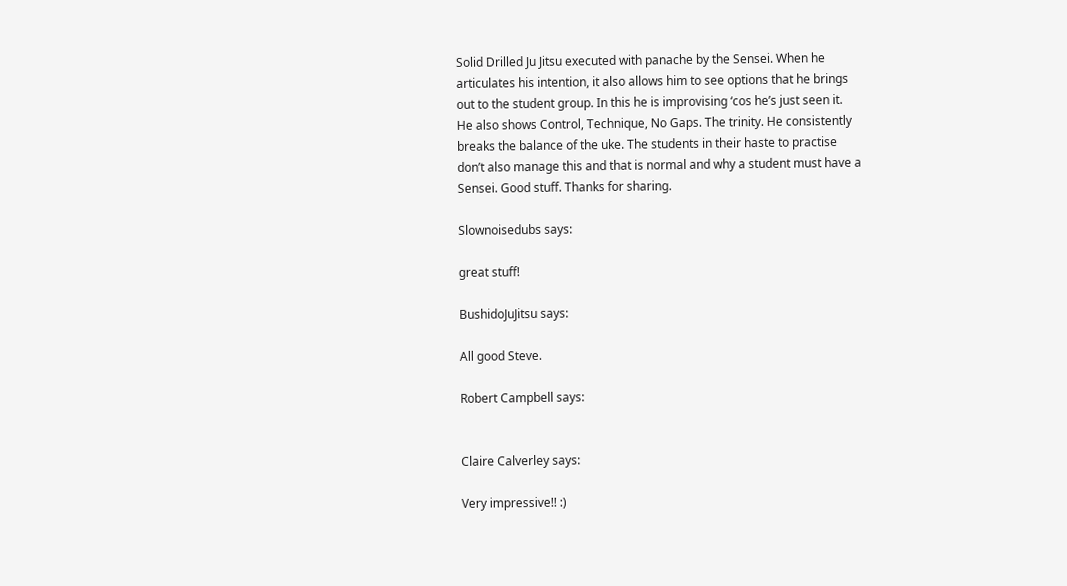Solid Drilled Ju Jitsu executed with panache by the Sensei. When he
articulates his intention, it also allows him to see options that he brings
out to the student group. In this he is improvising ‘cos he’s just seen it.
He also shows Control, Technique, No Gaps. The trinity. He consistently
breaks the balance of the uke. The students in their haste to practise
don’t also manage this and that is normal and why a student must have a
Sensei. Good stuff. Thanks for sharing.

Slownoisedubs says:

great stuff!

BushidoJuJitsu says:

All good Steve.

Robert Campbell says:


Claire Calverley says:

Very impressive!! :)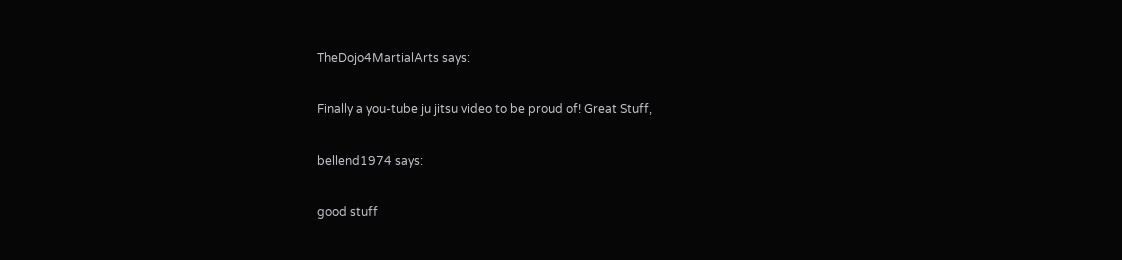TheDojo4MartialArts says:

Finally a you-tube ju jitsu video to be proud of! Great Stuff,

bellend1974 says:

good stuff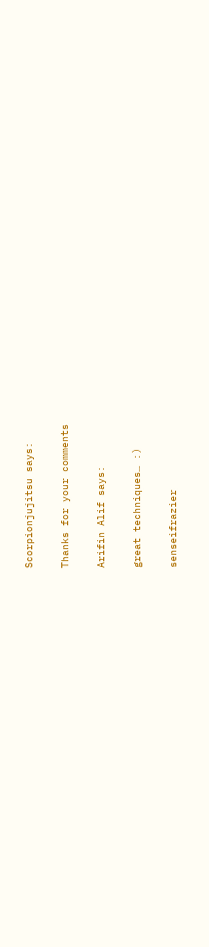Scorpionjujitsu says:

Thanks for your comments

Arifin Alif says:

great techniques… :)

senseifrazier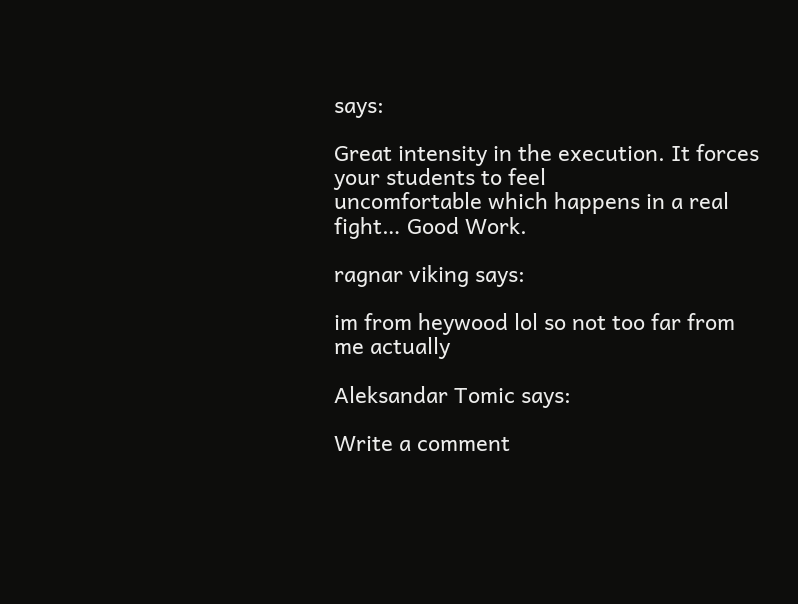says:

Great intensity in the execution. It forces your students to feel
uncomfortable which happens in a real fight… Good Work.

ragnar viking says:

im from heywood lol so not too far from me actually

Aleksandar Tomic says:

Write a comment